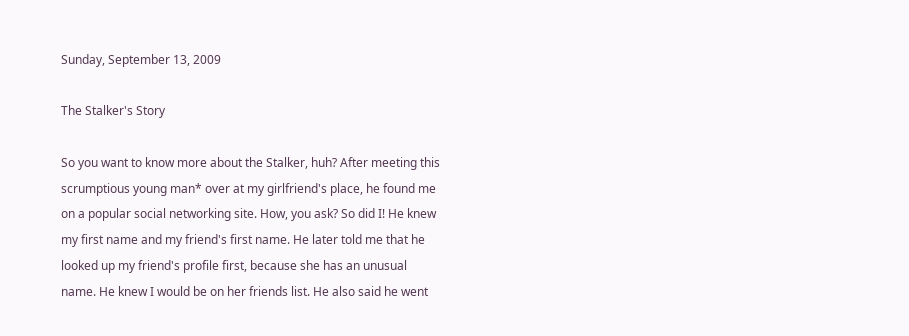Sunday, September 13, 2009

The Stalker's Story

So you want to know more about the Stalker, huh? After meeting this scrumptious young man* over at my girlfriend's place, he found me on a popular social networking site. How, you ask? So did I! He knew my first name and my friend's first name. He later told me that he looked up my friend's profile first, because she has an unusual name. He knew I would be on her friends list. He also said he went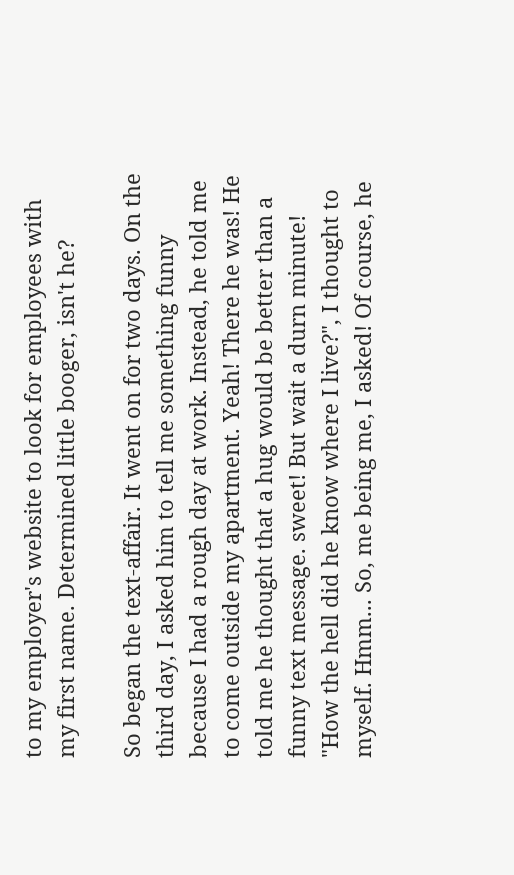to my employer's website to look for employees with my first name. Determined little booger, isn't he?

So began the text-affair. It went on for two days. On the third day, I asked him to tell me something funny because I had a rough day at work. Instead, he told me to come outside my apartment. Yeah! There he was! He told me he thought that a hug would be better than a funny text message. sweet! But wait a durn minute! "How the hell did he know where I live?", I thought to myself. Hmm... So, me being me, I asked! Of course, he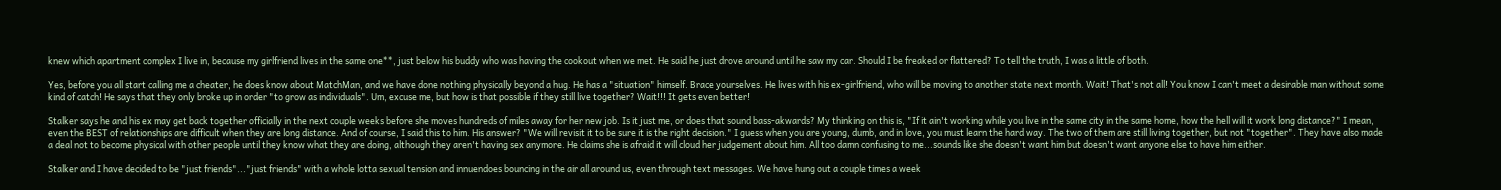knew which apartment complex I live in, because my girlfriend lives in the same one**, just below his buddy who was having the cookout when we met. He said he just drove around until he saw my car. Should I be freaked or flattered? To tell the truth, I was a little of both.

Yes, before you all start calling me a cheater, he does know about MatchMan, and we have done nothing physically beyond a hug. He has a "situation" himself. Brace yourselves. He lives with his ex-girlfriend, who will be moving to another state next month. Wait! That's not all! You know I can't meet a desirable man without some kind of catch! He says that they only broke up in order "to grow as individuals". Um, excuse me, but how is that possible if they still live together? Wait!!! It gets even better!

Stalker says he and his ex may get back together officially in the next couple weeks before she moves hundreds of miles away for her new job. Is it just me, or does that sound bass-akwards? My thinking on this is, "If it ain't working while you live in the same city in the same home, how the hell will it work long distance?" I mean, even the BEST of relationships are difficult when they are long distance. And of course, I said this to him. His answer? "We will revisit it to be sure it is the right decision." I guess when you are young, dumb, and in love, you must learn the hard way. The two of them are still living together, but not "together". They have also made a deal not to become physical with other people until they know what they are doing, although they aren't having sex anymore. He claims she is afraid it will cloud her judgement about him. All too damn confusing to me...sounds like she doesn't want him but doesn't want anyone else to have him either.

Stalker and I have decided to be "just friends"..."just friends" with a whole lotta sexual tension and innuendoes bouncing in the air all around us, even through text messages. We have hung out a couple times a week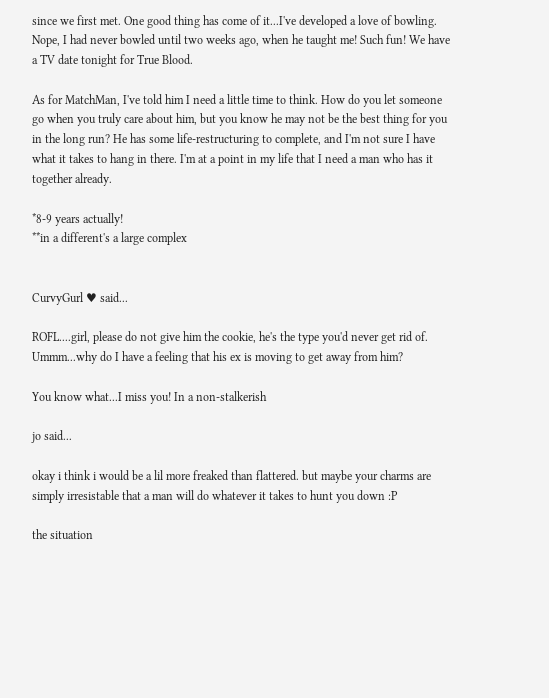since we first met. One good thing has come of it...I've developed a love of bowling. Nope, I had never bowled until two weeks ago, when he taught me! Such fun! We have a TV date tonight for True Blood.

As for MatchMan, I've told him I need a little time to think. How do you let someone go when you truly care about him, but you know he may not be the best thing for you in the long run? He has some life-restructuring to complete, and I'm not sure I have what it takes to hang in there. I'm at a point in my life that I need a man who has it together already.

*8-9 years actually!
**in a different's a large complex


CurvyGurl ♥ said...

ROFL....girl, please do not give him the cookie, he's the type you'd never get rid of. Ummm...why do I have a feeling that his ex is moving to get away from him?

You know what...I miss you! In a non-stalkerish

jo said...

okay i think i would be a lil more freaked than flattered. but maybe your charms are simply irresistable that a man will do whatever it takes to hunt you down :P

the situation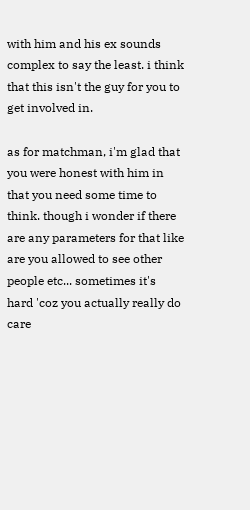with him and his ex sounds complex to say the least. i think that this isn't the guy for you to get involved in.

as for matchman, i'm glad that you were honest with him in that you need some time to think. though i wonder if there are any parameters for that like are you allowed to see other people etc... sometimes it's hard 'coz you actually really do care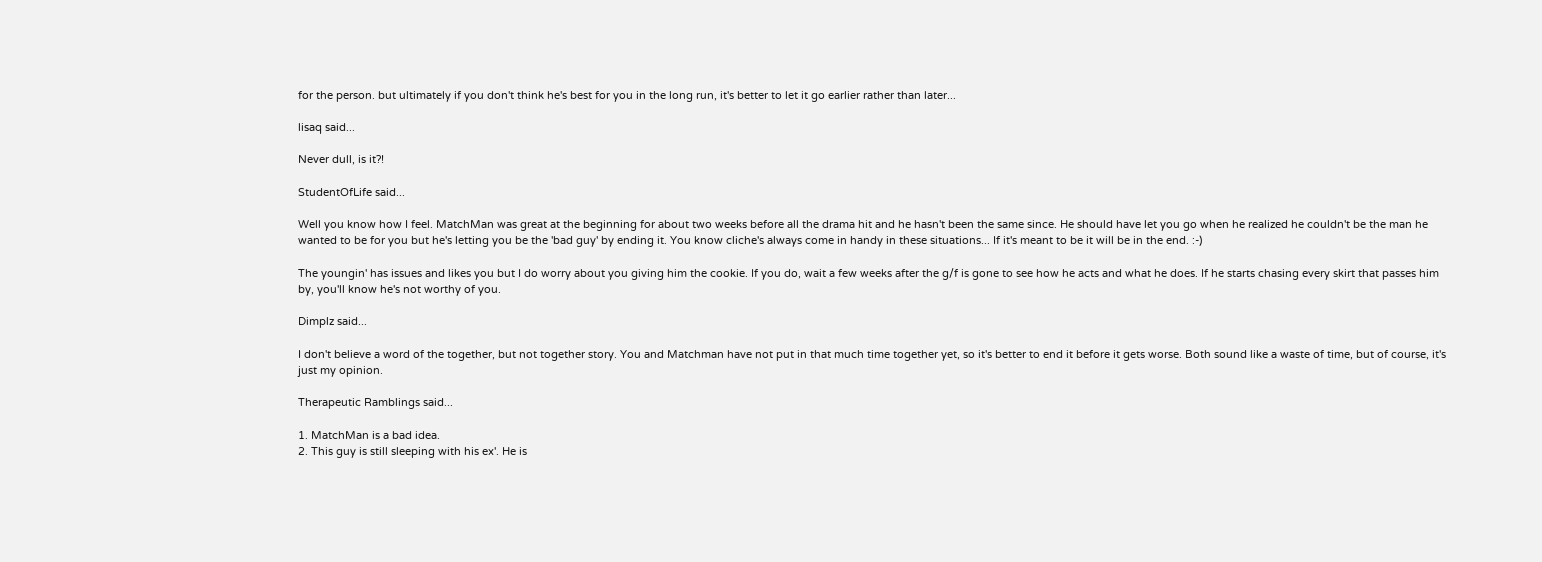for the person. but ultimately if you don't think he's best for you in the long run, it's better to let it go earlier rather than later...

lisaq said...

Never dull, is it?!

StudentOfLife said...

Well you know how I feel. MatchMan was great at the beginning for about two weeks before all the drama hit and he hasn't been the same since. He should have let you go when he realized he couldn't be the man he wanted to be for you but he's letting you be the 'bad guy' by ending it. You know cliche's always come in handy in these situations... If it's meant to be it will be in the end. :-)

The youngin' has issues and likes you but I do worry about you giving him the cookie. If you do, wait a few weeks after the g/f is gone to see how he acts and what he does. If he starts chasing every skirt that passes him by, you'll know he's not worthy of you.

Dimplz said...

I don't believe a word of the together, but not together story. You and Matchman have not put in that much time together yet, so it's better to end it before it gets worse. Both sound like a waste of time, but of course, it's just my opinion.

Therapeutic Ramblings said...

1. MatchMan is a bad idea.
2. This guy is still sleeping with his ex'. He is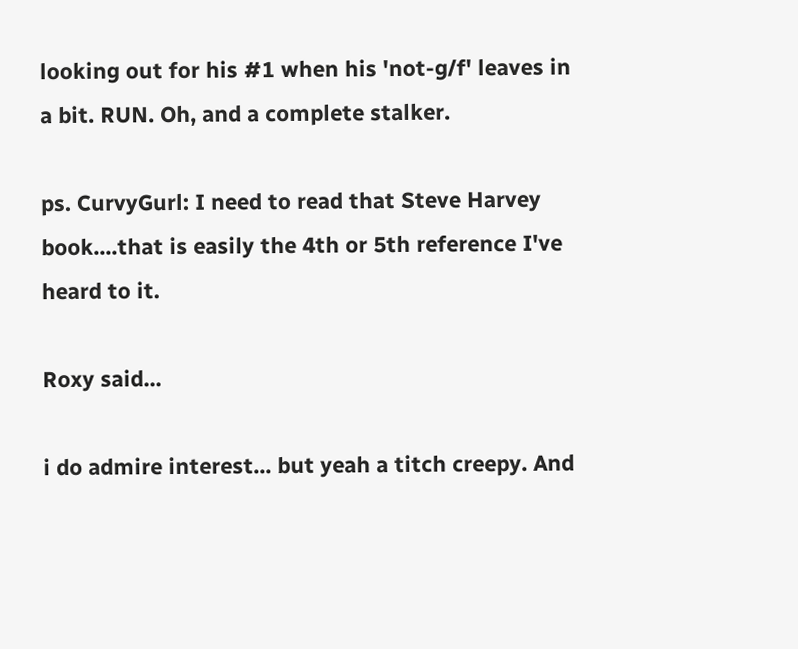looking out for his #1 when his 'not-g/f' leaves in a bit. RUN. Oh, and a complete stalker.

ps. CurvyGurl: I need to read that Steve Harvey book....that is easily the 4th or 5th reference I've heard to it.

Roxy said...

i do admire interest... but yeah a titch creepy. And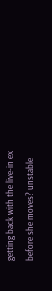getting back with the live-in ex before she moves? unstable